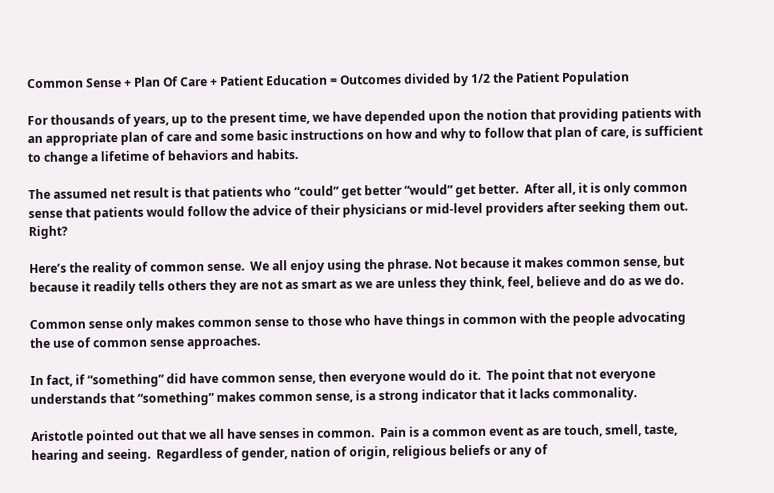Common Sense + Plan Of Care + Patient Education = Outcomes divided by 1/2 the Patient Population

For thousands of years, up to the present time, we have depended upon the notion that providing patients with an appropriate plan of care and some basic instructions on how and why to follow that plan of care, is sufficient to change a lifetime of behaviors and habits.

The assumed net result is that patients who “could” get better “would” get better.  After all, it is only common sense that patients would follow the advice of their physicians or mid-level providers after seeking them out. Right?

Here’s the reality of common sense.  We all enjoy using the phrase. Not because it makes common sense, but because it readily tells others they are not as smart as we are unless they think, feel, believe and do as we do.

Common sense only makes common sense to those who have things in common with the people advocating the use of common sense approaches.

In fact, if “something” did have common sense, then everyone would do it.  The point that not everyone understands that “something” makes common sense, is a strong indicator that it lacks commonality.

Aristotle pointed out that we all have senses in common.  Pain is a common event as are touch, smell, taste, hearing and seeing.  Regardless of gender, nation of origin, religious beliefs or any of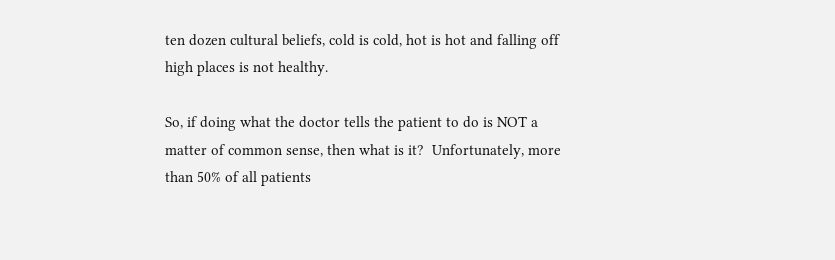ten dozen cultural beliefs, cold is cold, hot is hot and falling off high places is not healthy.

So, if doing what the doctor tells the patient to do is NOT a matter of common sense, then what is it?  Unfortunately, more than 50% of all patients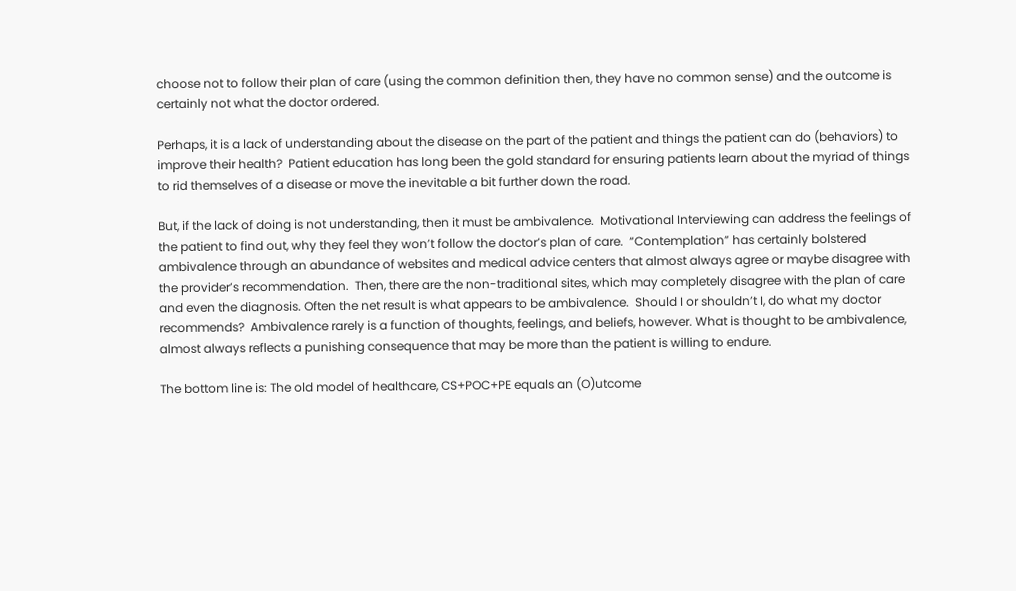choose not to follow their plan of care (using the common definition then, they have no common sense) and the outcome is certainly not what the doctor ordered.

Perhaps, it is a lack of understanding about the disease on the part of the patient and things the patient can do (behaviors) to improve their health?  Patient education has long been the gold standard for ensuring patients learn about the myriad of things to rid themselves of a disease or move the inevitable a bit further down the road.

But, if the lack of doing is not understanding, then it must be ambivalence.  Motivational Interviewing can address the feelings of the patient to find out, why they feel they won’t follow the doctor’s plan of care.  “Contemplation” has certainly bolstered ambivalence through an abundance of websites and medical advice centers that almost always agree or maybe disagree with the provider’s recommendation.  Then, there are the non-traditional sites, which may completely disagree with the plan of care and even the diagnosis. Often the net result is what appears to be ambivalence.  Should I or shouldn’t I, do what my doctor recommends?  Ambivalence rarely is a function of thoughts, feelings, and beliefs, however. What is thought to be ambivalence, almost always reflects a punishing consequence that may be more than the patient is willing to endure.

The bottom line is: The old model of healthcare, CS+POC+PE equals an (O)utcome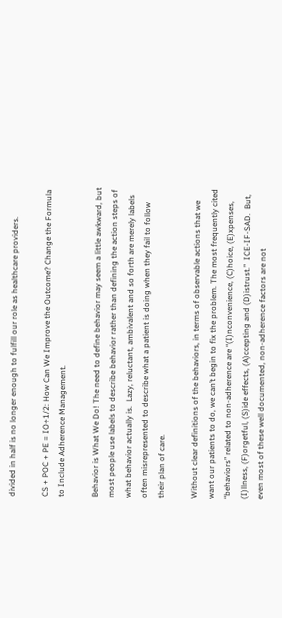divided in half is no longer enough to fulfill our role as healthcare providers.

CS + POC + PE = IO÷1/2: How Can We Improve the Outcome? Change the Formula to Include Adherence Management.

Behavior is What We Do! The need to define behavior may seem a little awkward, but most people use labels to describe behavior rather than defining the action steps of what behavior actually is.  Lazy, reluctant, ambivalent and so forth are merely labels often misrepresented to describe what a patient is doing when they fail to follow their plan of care.

Without clear definitions of the behaviors, in terms of observable actions that we want our patients to do, we can’t begin to fix the problem. The most frequently cited “behaviors” related to non-adherence are “(I)nconvenience, (C)hoice, (E)xpenses, (I)llness, (F)orgetful, (S)ide effects, (A)ccepting and (D)istrust.”  ICE-IF-SAD.  But, even most of these well documented, non-adherence factors are not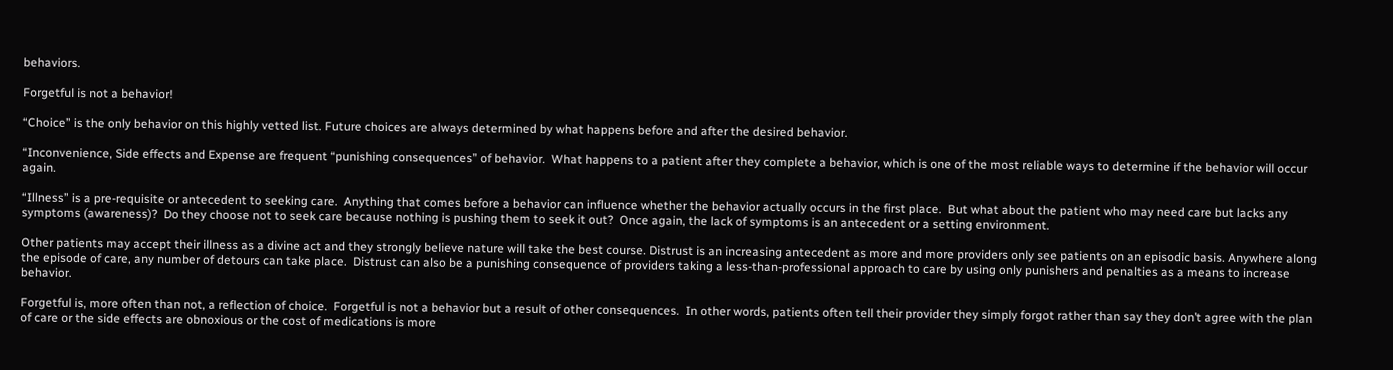behaviors.

Forgetful is not a behavior!

“Choice” is the only behavior on this highly vetted list. Future choices are always determined by what happens before and after the desired behavior.

“Inconvenience, Side effects and Expense are frequent “punishing consequences” of behavior.  What happens to a patient after they complete a behavior, which is one of the most reliable ways to determine if the behavior will occur again.

“Illness” is a pre-requisite or antecedent to seeking care.  Anything that comes before a behavior can influence whether the behavior actually occurs in the first place.  But what about the patient who may need care but lacks any symptoms (awareness)?  Do they choose not to seek care because nothing is pushing them to seek it out?  Once again, the lack of symptoms is an antecedent or a setting environment.

Other patients may accept their illness as a divine act and they strongly believe nature will take the best course. Distrust is an increasing antecedent as more and more providers only see patients on an episodic basis. Anywhere along the episode of care, any number of detours can take place.  Distrust can also be a punishing consequence of providers taking a less-than-professional approach to care by using only punishers and penalties as a means to increase behavior.

Forgetful is, more often than not, a reflection of choice.  Forgetful is not a behavior but a result of other consequences.  In other words, patients often tell their provider they simply forgot rather than say they don’t agree with the plan of care or the side effects are obnoxious or the cost of medications is more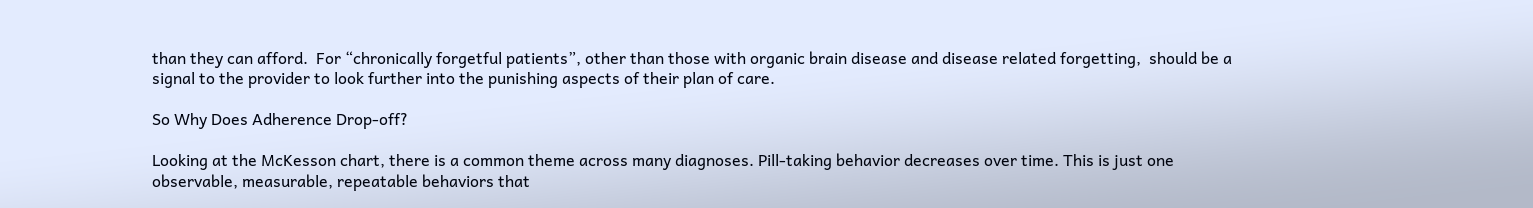than they can afford.  For “chronically forgetful patients”, other than those with organic brain disease and disease related forgetting,  should be a signal to the provider to look further into the punishing aspects of their plan of care.

So Why Does Adherence Drop-off?

Looking at the McKesson chart, there is a common theme across many diagnoses. Pill-taking behavior decreases over time. This is just one observable, measurable, repeatable behaviors that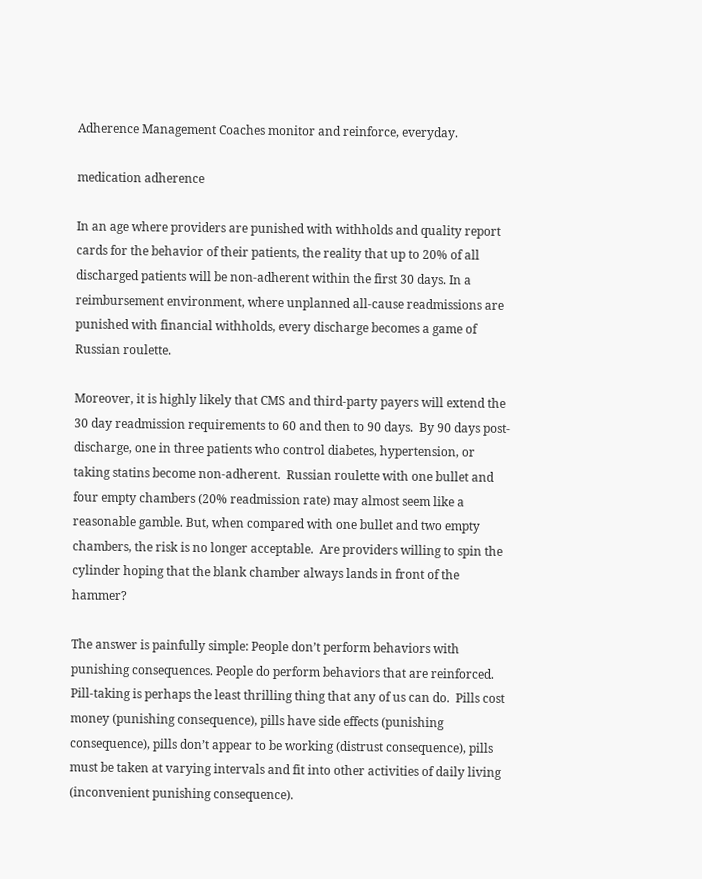Adherence Management Coaches monitor and reinforce, everyday.

medication adherence

In an age where providers are punished with withholds and quality report cards for the behavior of their patients, the reality that up to 20% of all discharged patients will be non-adherent within the first 30 days. In a reimbursement environment, where unplanned all-cause readmissions are punished with financial withholds, every discharge becomes a game of Russian roulette.

Moreover, it is highly likely that CMS and third-party payers will extend the 30 day readmission requirements to 60 and then to 90 days.  By 90 days post-discharge, one in three patients who control diabetes, hypertension, or taking statins become non-adherent.  Russian roulette with one bullet and four empty chambers (20% readmission rate) may almost seem like a reasonable gamble. But, when compared with one bullet and two empty chambers, the risk is no longer acceptable.  Are providers willing to spin the cylinder hoping that the blank chamber always lands in front of the hammer?

The answer is painfully simple: People don’t perform behaviors with punishing consequences. People do perform behaviors that are reinforced.  Pill-taking is perhaps the least thrilling thing that any of us can do.  Pills cost money (punishing consequence), pills have side effects (punishing consequence), pills don’t appear to be working (distrust consequence), pills must be taken at varying intervals and fit into other activities of daily living (inconvenient punishing consequence).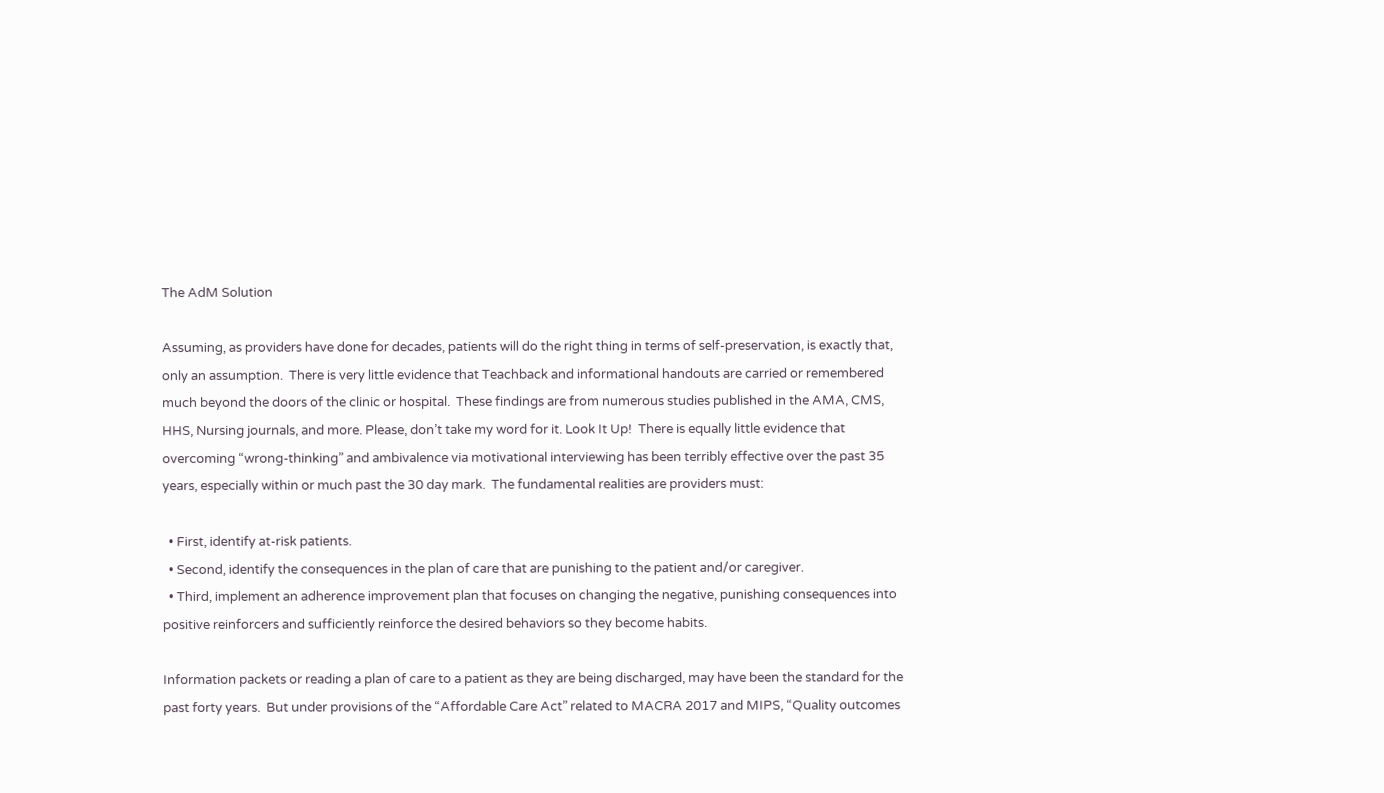The AdM Solution

Assuming, as providers have done for decades, patients will do the right thing in terms of self-preservation, is exactly that, only an assumption.  There is very little evidence that Teachback and informational handouts are carried or remembered much beyond the doors of the clinic or hospital.  These findings are from numerous studies published in the AMA, CMS, HHS, Nursing journals, and more. Please, don’t take my word for it. Look It Up!  There is equally little evidence that overcoming “wrong-thinking” and ambivalence via motivational interviewing has been terribly effective over the past 35 years, especially within or much past the 30 day mark.  The fundamental realities are providers must:

  • First, identify at-risk patients.
  • Second, identify the consequences in the plan of care that are punishing to the patient and/or caregiver.
  • Third, implement an adherence improvement plan that focuses on changing the negative, punishing consequences into positive reinforcers and sufficiently reinforce the desired behaviors so they become habits.

Information packets or reading a plan of care to a patient as they are being discharged, may have been the standard for the past forty years.  But under provisions of the “Affordable Care Act” related to MACRA 2017 and MIPS, “Quality outcomes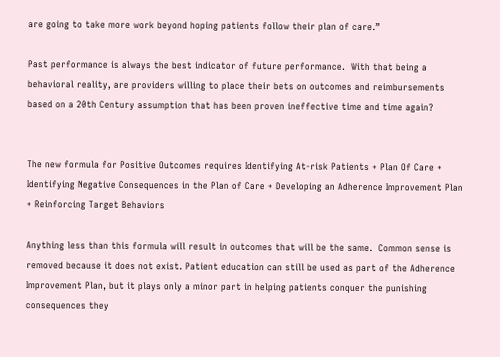are going to take more work beyond hoping patients follow their plan of care.”

Past performance is always the best indicator of future performance.  With that being a behavioral reality, are providers willing to place their bets on outcomes and reimbursements based on a 20th Century assumption that has been proven ineffective time and time again?


The new formula for Positive Outcomes requires Identifying At-risk Patients + Plan Of Care + Identifying Negative Consequences in the Plan of Care + Developing an Adherence Improvement Plan + Reinforcing Target Behaviors

Anything less than this formula will result in outcomes that will be the same.  Common sense is removed because it does not exist. Patient education can still be used as part of the Adherence Improvement Plan, but it plays only a minor part in helping patients conquer the punishing consequences they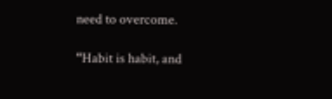need to overcome.

“Habit is habit, and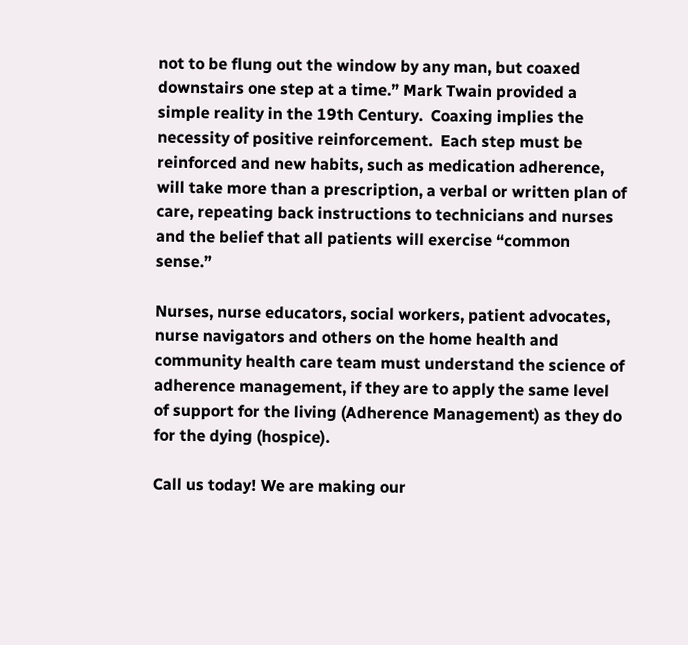not to be flung out the window by any man, but coaxed downstairs one step at a time.” Mark Twain provided a simple reality in the 19th Century.  Coaxing implies the necessity of positive reinforcement.  Each step must be reinforced and new habits, such as medication adherence, will take more than a prescription, a verbal or written plan of care, repeating back instructions to technicians and nurses and the belief that all patients will exercise “common sense.”

Nurses, nurse educators, social workers, patient advocates, nurse navigators and others on the home health and community health care team must understand the science of adherence management, if they are to apply the same level of support for the living (Adherence Management) as they do for the dying (hospice).

Call us today! We are making our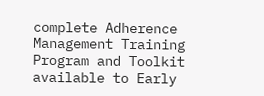complete Adherence Management Training Program and Toolkit available to Early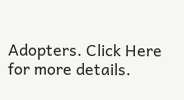Adopters. Click Here for more details.